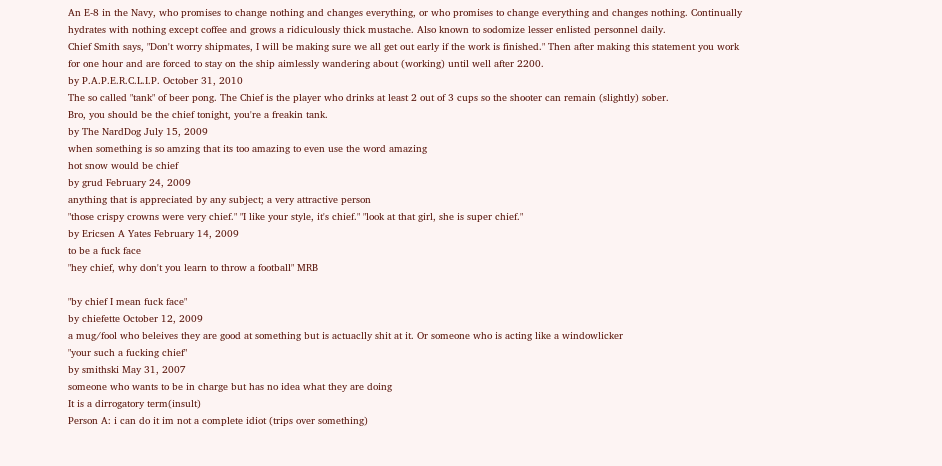An E-8 in the Navy, who promises to change nothing and changes everything, or who promises to change everything and changes nothing. Continually hydrates with nothing except coffee and grows a ridiculously thick mustache. Also known to sodomize lesser enlisted personnel daily.
Chief Smith says, "Don't worry shipmates, I will be making sure we all get out early if the work is finished." Then after making this statement you work for one hour and are forced to stay on the ship aimlessly wandering about (working) until well after 2200.
by P.A.P.E.R.C.L.I.P. October 31, 2010
The so called "tank" of beer pong. The Chief is the player who drinks at least 2 out of 3 cups so the shooter can remain (slightly) sober.
Bro, you should be the chief tonight, you're a freakin tank.
by The NardDog July 15, 2009
when something is so amzing that its too amazing to even use the word amazing
hot snow would be chief
by grud February 24, 2009
anything that is appreciated by any subject; a very attractive person
"those crispy crowns were very chief." "I like your style, it's chief." "look at that girl, she is super chief."
by Ericsen A Yates February 14, 2009
to be a fuck face
"hey chief, why don't you learn to throw a football" MRB

"by chief I mean fuck face"
by chiefette October 12, 2009
a mug/fool who beleives they are good at something but is actuaclly shit at it. Or someone who is acting like a windowlicker
"your such a fucking chief"
by smithski May 31, 2007
someone who wants to be in charge but has no idea what they are doing
It is a dirrogatory term(insult)
Person A: i can do it im not a complete idiot (trips over something)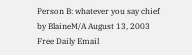Person B: whatever you say chief
by BlaineM/A August 13, 2003
Free Daily Email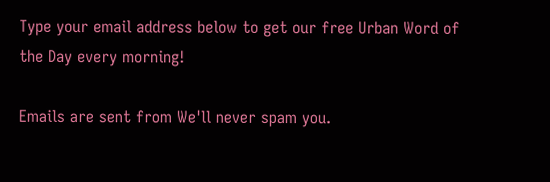Type your email address below to get our free Urban Word of the Day every morning!

Emails are sent from We'll never spam you.